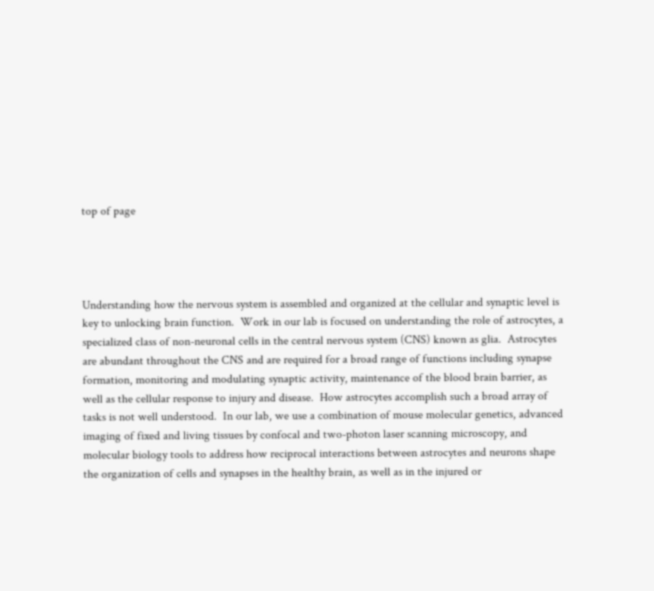top of page




Understanding how the nervous system is assembled and organized at the cellular and synaptic level is key to unlocking brain function.  Work in our lab is focused on understanding the role of astrocytes, a specialized class of non-neuronal cells in the central nervous system (CNS) known as glia.  Astrocytes are abundant throughout the CNS and are required for a broad range of functions including synapse formation, monitoring and modulating synaptic activity, maintenance of the blood brain barrier, as well as the cellular response to injury and disease.  How astrocytes accomplish such a broad array of tasks is not well understood.  In our lab, we use a combination of mouse molecular genetics, advanced imaging of fixed and living tissues by confocal and two-photon laser scanning microscopy, and molecular biology tools to address how reciprocal interactions between astrocytes and neurons shape the organization of cells and synapses in the healthy brain, as well as in the injured or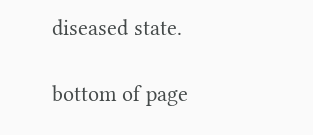diseased state.

bottom of page